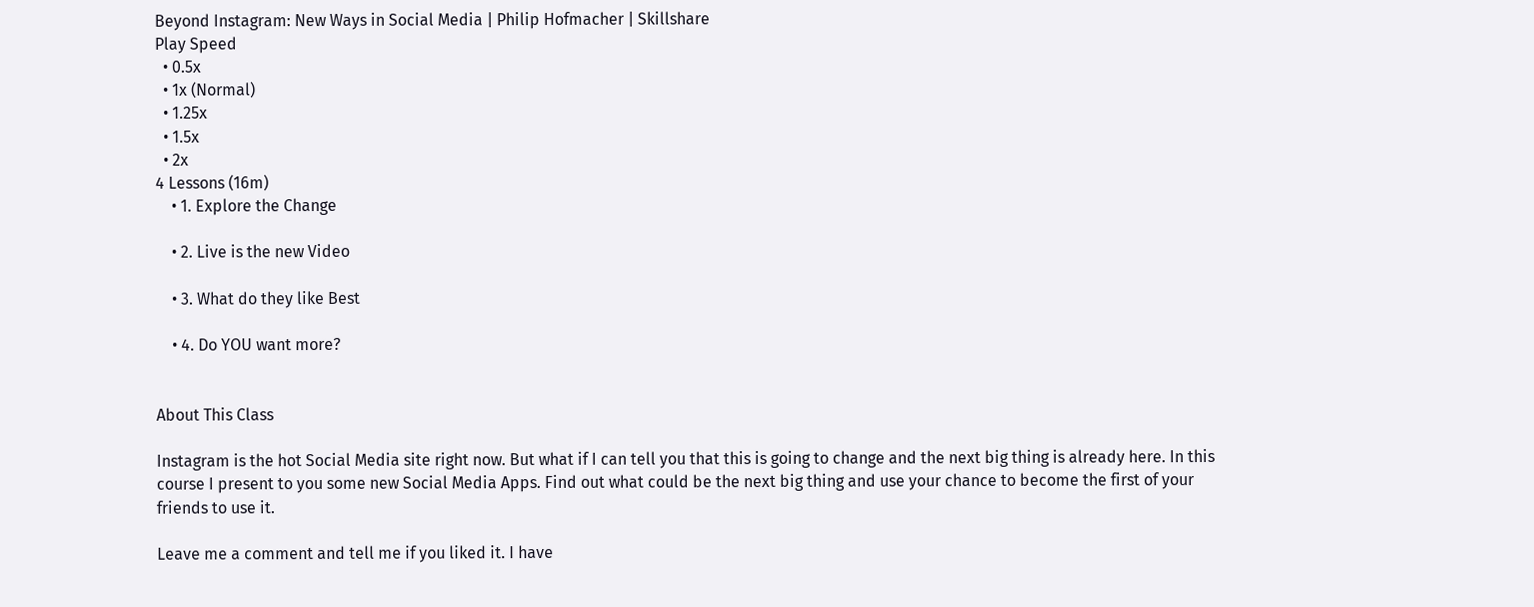Beyond Instagram: New Ways in Social Media | Philip Hofmacher | Skillshare
Play Speed
  • 0.5x
  • 1x (Normal)
  • 1.25x
  • 1.5x
  • 2x
4 Lessons (16m)
    • 1. Explore the Change

    • 2. Live is the new Video

    • 3. What do they like Best

    • 4. Do YOU want more?


About This Class

Instagram is the hot Social Media site right now. But what if I can tell you that this is going to change and the next big thing is already here. In this course I present to you some new Social Media Apps. Find out what could be the next big thing and use your chance to become the first of your friends to use it.

Leave me a comment and tell me if you liked it. I have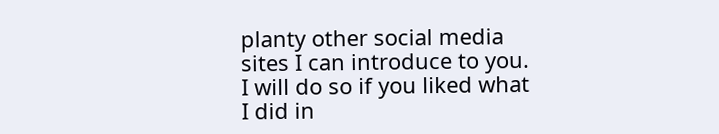planty other social media sites I can introduce to you. I will do so if you liked what I did in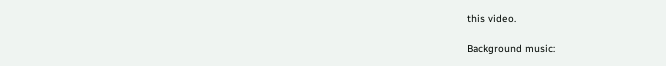this video.

Background music: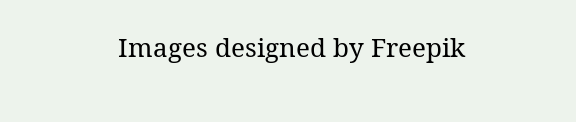Images designed by Freepik